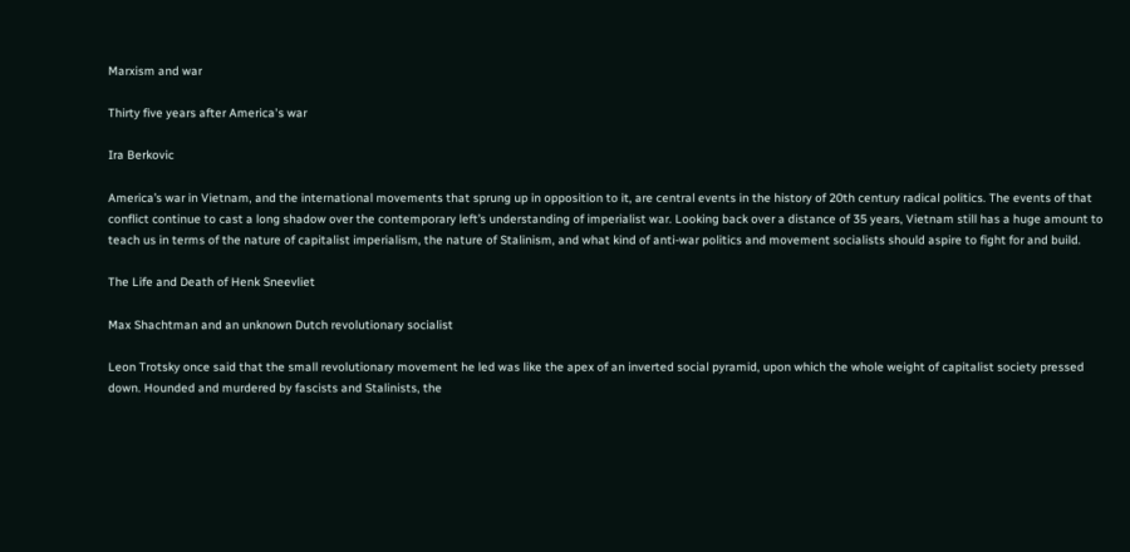Marxism and war

Thirty five years after America's war

Ira Berkovic

America’s war in Vietnam, and the international movements that sprung up in opposition to it, are central events in the history of 20th century radical politics. The events of that conflict continue to cast a long shadow over the contemporary left’s understanding of imperialist war. Looking back over a distance of 35 years, Vietnam still has a huge amount to teach us in terms of the nature of capitalist imperialism, the nature of Stalinism, and what kind of anti-war politics and movement socialists should aspire to fight for and build.

The Life and Death of Henk Sneevliet

Max Shachtman and an unknown Dutch revolutionary socialist

Leon Trotsky once said that the small revolutionary movement he led was like the apex of an inverted social pyramid, upon which the whole weight of capitalist society pressed down. Hounded and murdered by fascists and Stalinists, the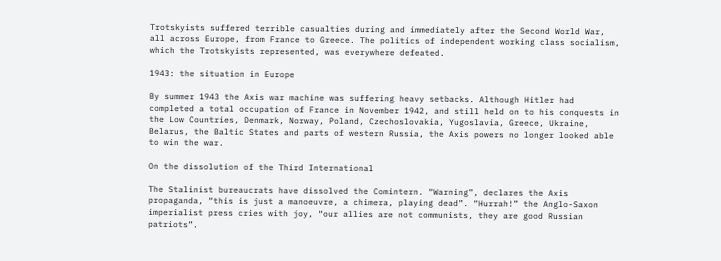Trotskyists suffered terrible casualties during and immediately after the Second World War, all across Europe, from France to Greece. The politics of independent working class socialism, which the Trotskyists represented, was everywhere defeated.

1943: the situation in Europe

By summer 1943 the Axis war machine was suffering heavy setbacks. Although Hitler had completed a total occupation of France in November 1942, and still held on to his conquests in the Low Countries, Denmark, Norway, Poland, Czechoslovakia, Yugoslavia, Greece, Ukraine, Belarus, the Baltic States and parts of western Russia, the Axis powers no longer looked able to win the war.

On the dissolution of the Third International

The Stalinist bureaucrats have dissolved the Comintern. “Warning”, declares the Axis propaganda, “this is just a manoeuvre, a chimera, playing dead”. “Hurrah!” the Anglo-Saxon imperialist press cries with joy, “our allies are not communists, they are good Russian patriots”.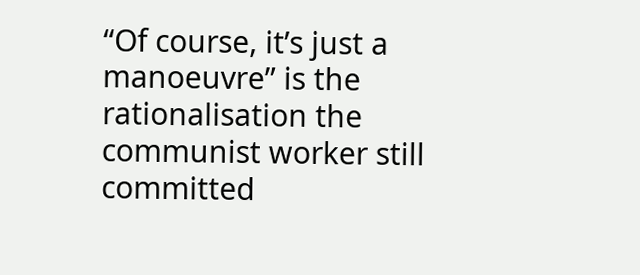“Of course, it’s just a manoeuvre” is the rationalisation the communist worker still committed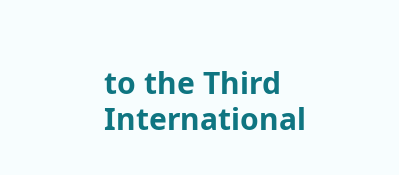to the Third International